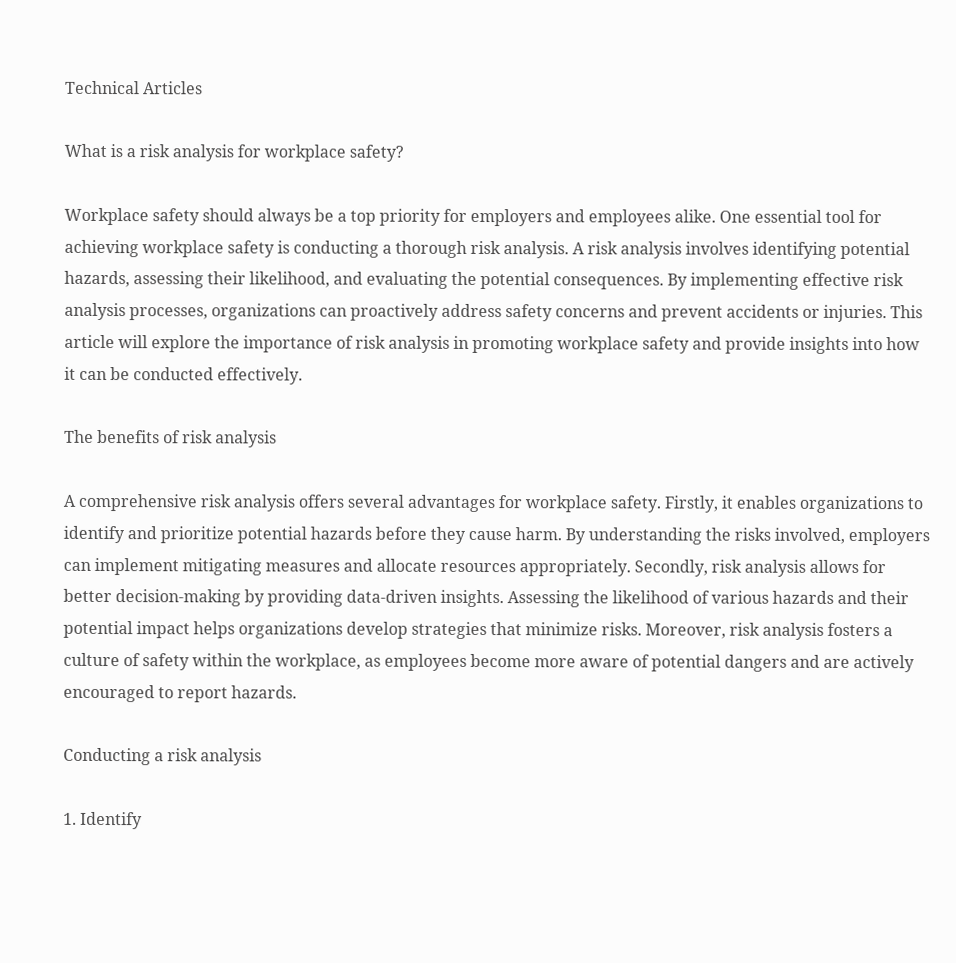Technical Articles

What is a risk analysis for workplace safety?

Workplace safety should always be a top priority for employers and employees alike. One essential tool for achieving workplace safety is conducting a thorough risk analysis. A risk analysis involves identifying potential hazards, assessing their likelihood, and evaluating the potential consequences. By implementing effective risk analysis processes, organizations can proactively address safety concerns and prevent accidents or injuries. This article will explore the importance of risk analysis in promoting workplace safety and provide insights into how it can be conducted effectively.

The benefits of risk analysis

A comprehensive risk analysis offers several advantages for workplace safety. Firstly, it enables organizations to identify and prioritize potential hazards before they cause harm. By understanding the risks involved, employers can implement mitigating measures and allocate resources appropriately. Secondly, risk analysis allows for better decision-making by providing data-driven insights. Assessing the likelihood of various hazards and their potential impact helps organizations develop strategies that minimize risks. Moreover, risk analysis fosters a culture of safety within the workplace, as employees become more aware of potential dangers and are actively encouraged to report hazards.

Conducting a risk analysis

1. Identify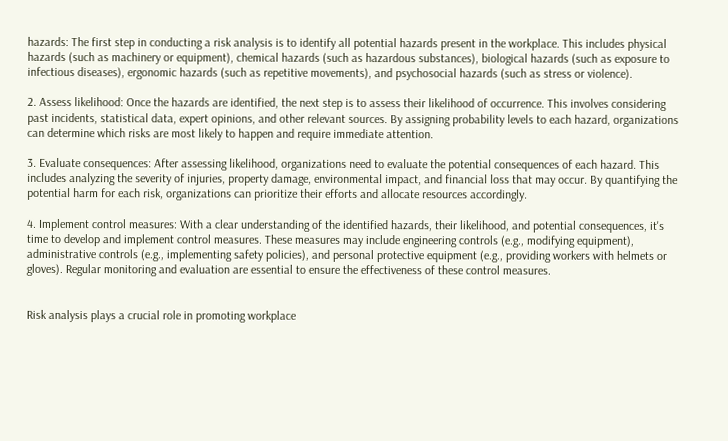hazards: The first step in conducting a risk analysis is to identify all potential hazards present in the workplace. This includes physical hazards (such as machinery or equipment), chemical hazards (such as hazardous substances), biological hazards (such as exposure to infectious diseases), ergonomic hazards (such as repetitive movements), and psychosocial hazards (such as stress or violence).

2. Assess likelihood: Once the hazards are identified, the next step is to assess their likelihood of occurrence. This involves considering past incidents, statistical data, expert opinions, and other relevant sources. By assigning probability levels to each hazard, organizations can determine which risks are most likely to happen and require immediate attention.

3. Evaluate consequences: After assessing likelihood, organizations need to evaluate the potential consequences of each hazard. This includes analyzing the severity of injuries, property damage, environmental impact, and financial loss that may occur. By quantifying the potential harm for each risk, organizations can prioritize their efforts and allocate resources accordingly.

4. Implement control measures: With a clear understanding of the identified hazards, their likelihood, and potential consequences, it's time to develop and implement control measures. These measures may include engineering controls (e.g., modifying equipment), administrative controls (e.g., implementing safety policies), and personal protective equipment (e.g., providing workers with helmets or gloves). Regular monitoring and evaluation are essential to ensure the effectiveness of these control measures.


Risk analysis plays a crucial role in promoting workplace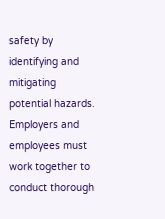safety by identifying and mitigating potential hazards. Employers and employees must work together to conduct thorough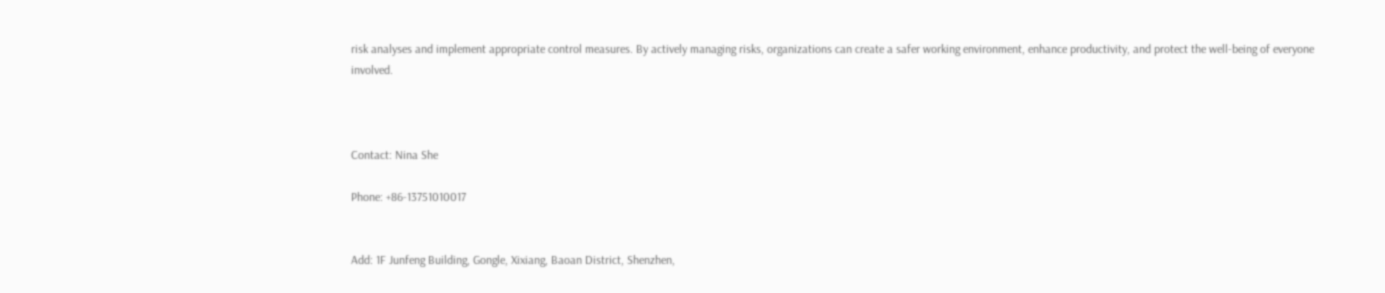risk analyses and implement appropriate control measures. By actively managing risks, organizations can create a safer working environment, enhance productivity, and protect the well-being of everyone involved.



Contact: Nina She

Phone: +86-13751010017


Add: 1F Junfeng Building, Gongle, Xixiang, Baoan District, Shenzhen,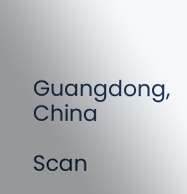Guangdong, China

Scan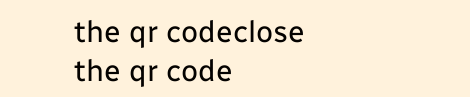the qr codeclose
the qr code